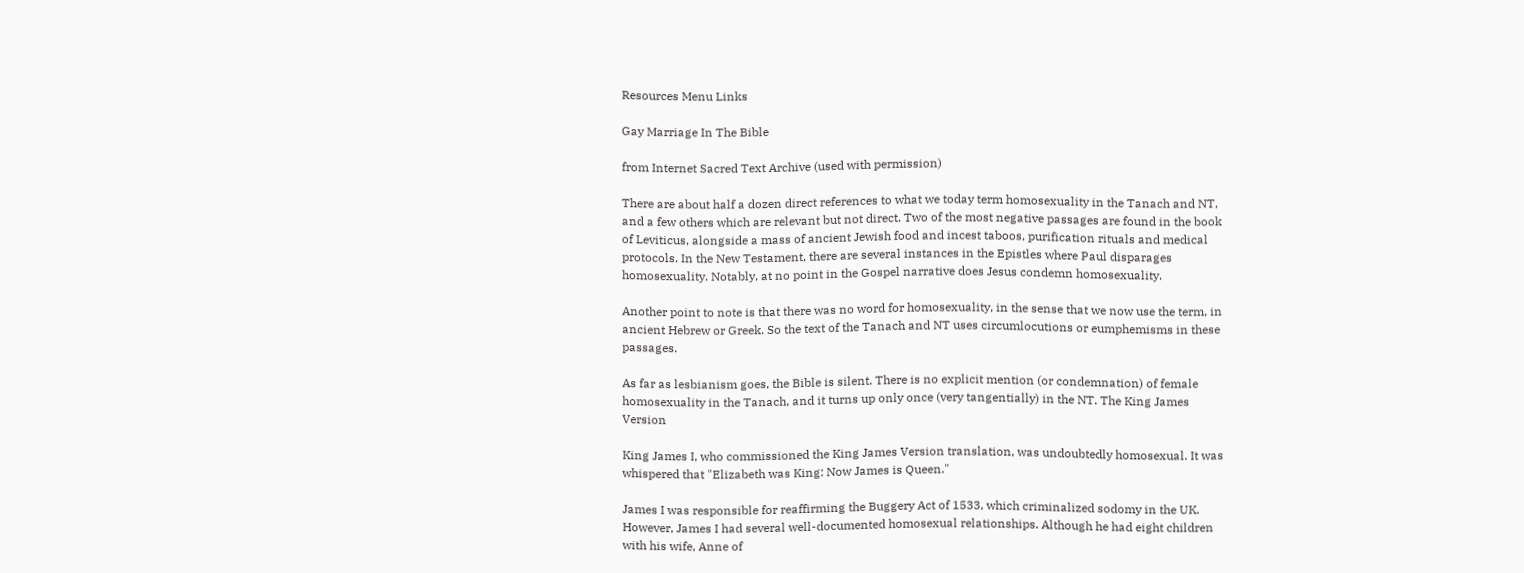Resources Menu Links

Gay Marriage In The Bible

from Internet Sacred Text Archive (used with permission)

There are about half a dozen direct references to what we today term homosexuality in the Tanach and NT, and a few others which are relevant but not direct. Two of the most negative passages are found in the book of Leviticus, alongside a mass of ancient Jewish food and incest taboos, purification rituals and medical protocols. In the New Testament, there are several instances in the Epistles where Paul disparages homosexuality. Notably, at no point in the Gospel narrative does Jesus condemn homosexuality.

Another point to note is that there was no word for homosexuality, in the sense that we now use the term, in ancient Hebrew or Greek. So the text of the Tanach and NT uses circumlocutions or eumphemisms in these passages.

As far as lesbianism goes, the Bible is silent. There is no explicit mention (or condemnation) of female homosexuality in the Tanach, and it turns up only once (very tangentially) in the NT. The King James Version

King James I, who commissioned the King James Version translation, was undoubtedly homosexual. It was whispered that "Elizabeth was King: Now James is Queen."

James I was responsible for reaffirming the Buggery Act of 1533, which criminalized sodomy in the UK. However, James I had several well-documented homosexual relationships. Although he had eight children with his wife, Anne of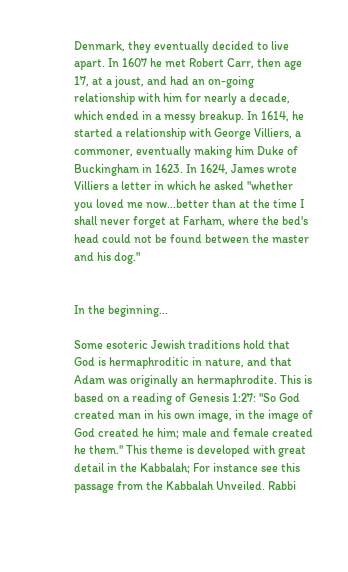Denmark, they eventually decided to live apart. In 1607 he met Robert Carr, then age 17, at a joust, and had an on-going relationship with him for nearly a decade, which ended in a messy breakup. In 1614, he started a relationship with George Villiers, a commoner, eventually making him Duke of Buckingham in 1623. In 1624, James wrote Villiers a letter in which he asked "whether you loved me now...better than at the time I shall never forget at Farham, where the bed's head could not be found between the master and his dog."


In the beginning...

Some esoteric Jewish traditions hold that God is hermaphroditic in nature, and that Adam was originally an hermaphrodite. This is based on a reading of Genesis 1:27: "So God created man in his own image, in the image of God created he him; male and female created he them." This theme is developed with great detail in the Kabbalah; For instance see this passage from the Kabbalah Unveiled. Rabbi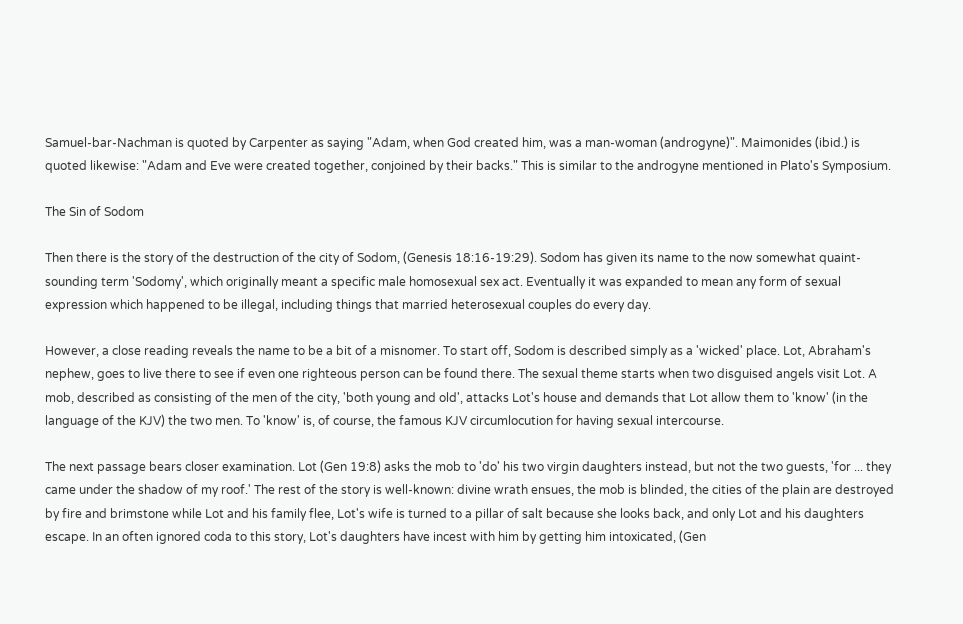Samuel-bar-Nachman is quoted by Carpenter as saying "Adam, when God created him, was a man-woman (androgyne)". Maimonides (ibid.) is quoted likewise: "Adam and Eve were created together, conjoined by their backs." This is similar to the androgyne mentioned in Plato's Symposium.

The Sin of Sodom

Then there is the story of the destruction of the city of Sodom, (Genesis 18:16-19:29). Sodom has given its name to the now somewhat quaint-sounding term 'Sodomy', which originally meant a specific male homosexual sex act. Eventually it was expanded to mean any form of sexual expression which happened to be illegal, including things that married heterosexual couples do every day.

However, a close reading reveals the name to be a bit of a misnomer. To start off, Sodom is described simply as a 'wicked' place. Lot, Abraham's nephew, goes to live there to see if even one righteous person can be found there. The sexual theme starts when two disguised angels visit Lot. A mob, described as consisting of the men of the city, 'both young and old', attacks Lot's house and demands that Lot allow them to 'know' (in the language of the KJV) the two men. To 'know' is, of course, the famous KJV circumlocution for having sexual intercourse.

The next passage bears closer examination. Lot (Gen 19:8) asks the mob to 'do' his two virgin daughters instead, but not the two guests, 'for ... they came under the shadow of my roof.' The rest of the story is well-known: divine wrath ensues, the mob is blinded, the cities of the plain are destroyed by fire and brimstone while Lot and his family flee, Lot's wife is turned to a pillar of salt because she looks back, and only Lot and his daughters escape. In an often ignored coda to this story, Lot's daughters have incest with him by getting him intoxicated, (Gen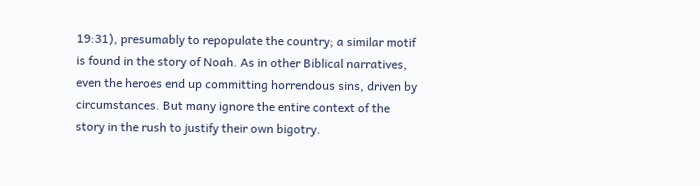19:31), presumably to repopulate the country; a similar motif is found in the story of Noah. As in other Biblical narratives, even the heroes end up committing horrendous sins, driven by circumstances. But many ignore the entire context of the story in the rush to justify their own bigotry.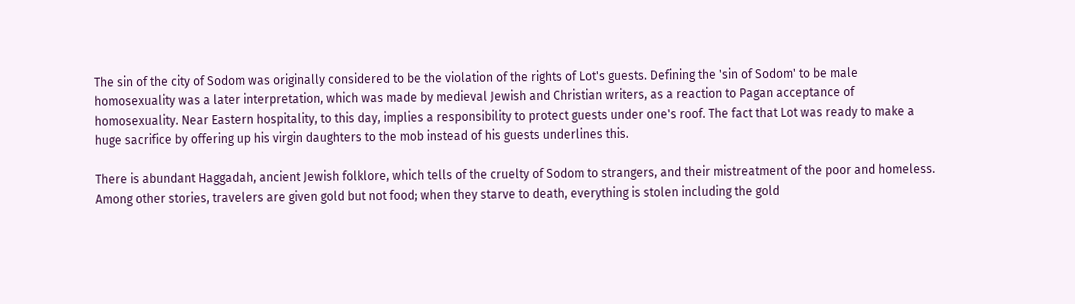The sin of the city of Sodom was originally considered to be the violation of the rights of Lot's guests. Defining the 'sin of Sodom' to be male homosexuality was a later interpretation, which was made by medieval Jewish and Christian writers, as a reaction to Pagan acceptance of homosexuality. Near Eastern hospitality, to this day, implies a responsibility to protect guests under one's roof. The fact that Lot was ready to make a huge sacrifice by offering up his virgin daughters to the mob instead of his guests underlines this.

There is abundant Haggadah, ancient Jewish folklore, which tells of the cruelty of Sodom to strangers, and their mistreatment of the poor and homeless. Among other stories, travelers are given gold but not food; when they starve to death, everything is stolen including the gold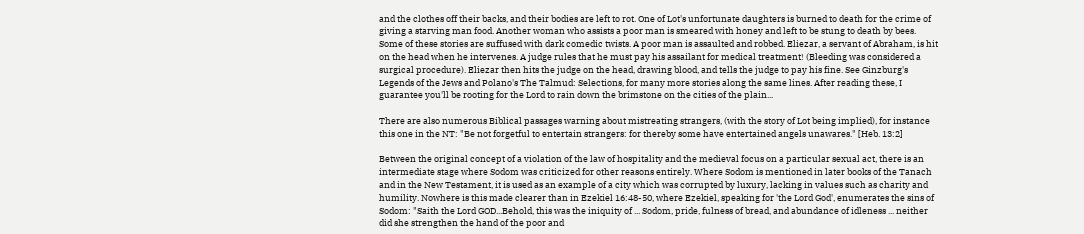and the clothes off their backs, and their bodies are left to rot. One of Lot's unfortunate daughters is burned to death for the crime of giving a starving man food. Another woman who assists a poor man is smeared with honey and left to be stung to death by bees. Some of these stories are suffused with dark comedic twists. A poor man is assaulted and robbed. Eliezar, a servant of Abraham, is hit on the head when he intervenes. A judge rules that he must pay his assailant for medical treatment! (Bleeding was considered a surgical procedure). Eliezar then hits the judge on the head, drawing blood, and tells the judge to pay his fine. See Ginzburg's Legends of the Jews and Polano's The Talmud: Selections, for many more stories along the same lines. After reading these, I guarantee you'll be rooting for the Lord to rain down the brimstone on the cities of the plain...

There are also numerous Biblical passages warning about mistreating strangers, (with the story of Lot being implied), for instance this one in the NT: "Be not forgetful to entertain strangers: for thereby some have entertained angels unawares." [Heb. 13:2]

Between the original concept of a violation of the law of hospitality and the medieval focus on a particular sexual act, there is an intermediate stage where Sodom was criticized for other reasons entirely. Where Sodom is mentioned in later books of the Tanach and in the New Testament, it is used as an example of a city which was corrupted by luxury, lacking in values such as charity and humility. Nowhere is this made clearer than in Ezekiel 16:48-50, where Ezekiel, speaking for 'the Lord God', enumerates the sins of Sodom: "Saith the Lord GOD...Behold, this was the iniquity of ... Sodom, pride, fulness of bread, and abundance of idleness ... neither did she strengthen the hand of the poor and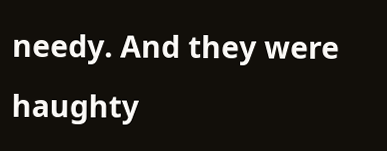needy. And they were haughty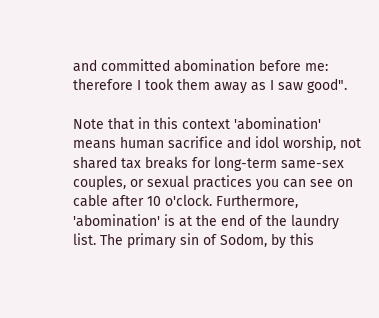and committed abomination before me: therefore I took them away as I saw good".

Note that in this context 'abomination' means human sacrifice and idol worship, not shared tax breaks for long-term same-sex couples, or sexual practices you can see on cable after 10 o'clock. Furthermore, 'abomination' is at the end of the laundry list. The primary sin of Sodom, by this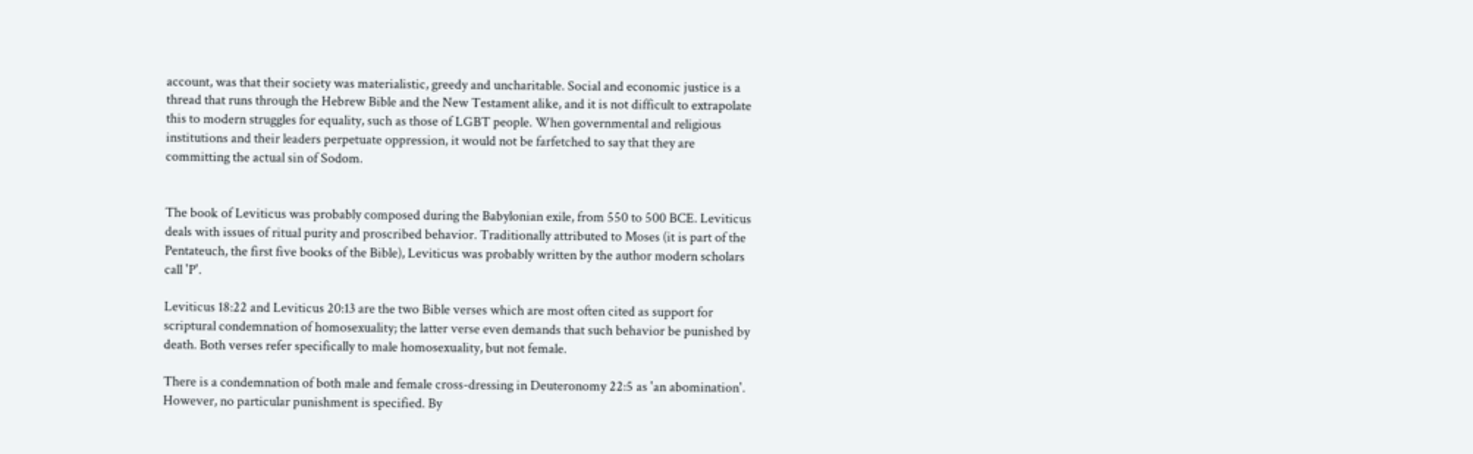account, was that their society was materialistic, greedy and uncharitable. Social and economic justice is a thread that runs through the Hebrew Bible and the New Testament alike, and it is not difficult to extrapolate this to modern struggles for equality, such as those of LGBT people. When governmental and religious institutions and their leaders perpetuate oppression, it would not be farfetched to say that they are committing the actual sin of Sodom.


The book of Leviticus was probably composed during the Babylonian exile, from 550 to 500 BCE. Leviticus deals with issues of ritual purity and proscribed behavior. Traditionally attributed to Moses (it is part of the Pentateuch, the first five books of the Bible), Leviticus was probably written by the author modern scholars call 'P'.

Leviticus 18:22 and Leviticus 20:13 are the two Bible verses which are most often cited as support for scriptural condemnation of homosexuality; the latter verse even demands that such behavior be punished by death. Both verses refer specifically to male homosexuality, but not female.

There is a condemnation of both male and female cross-dressing in Deuteronomy 22:5 as 'an abomination'. However, no particular punishment is specified. By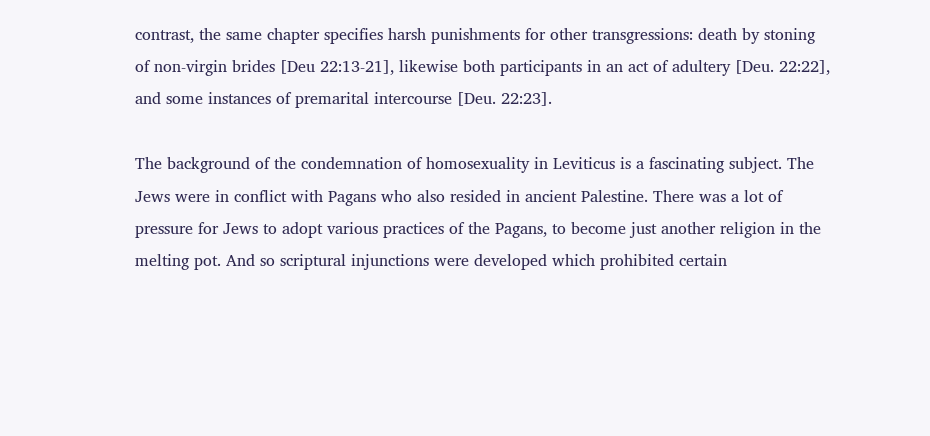contrast, the same chapter specifies harsh punishments for other transgressions: death by stoning of non-virgin brides [Deu 22:13-21], likewise both participants in an act of adultery [Deu. 22:22], and some instances of premarital intercourse [Deu. 22:23].

The background of the condemnation of homosexuality in Leviticus is a fascinating subject. The Jews were in conflict with Pagans who also resided in ancient Palestine. There was a lot of pressure for Jews to adopt various practices of the Pagans, to become just another religion in the melting pot. And so scriptural injunctions were developed which prohibited certain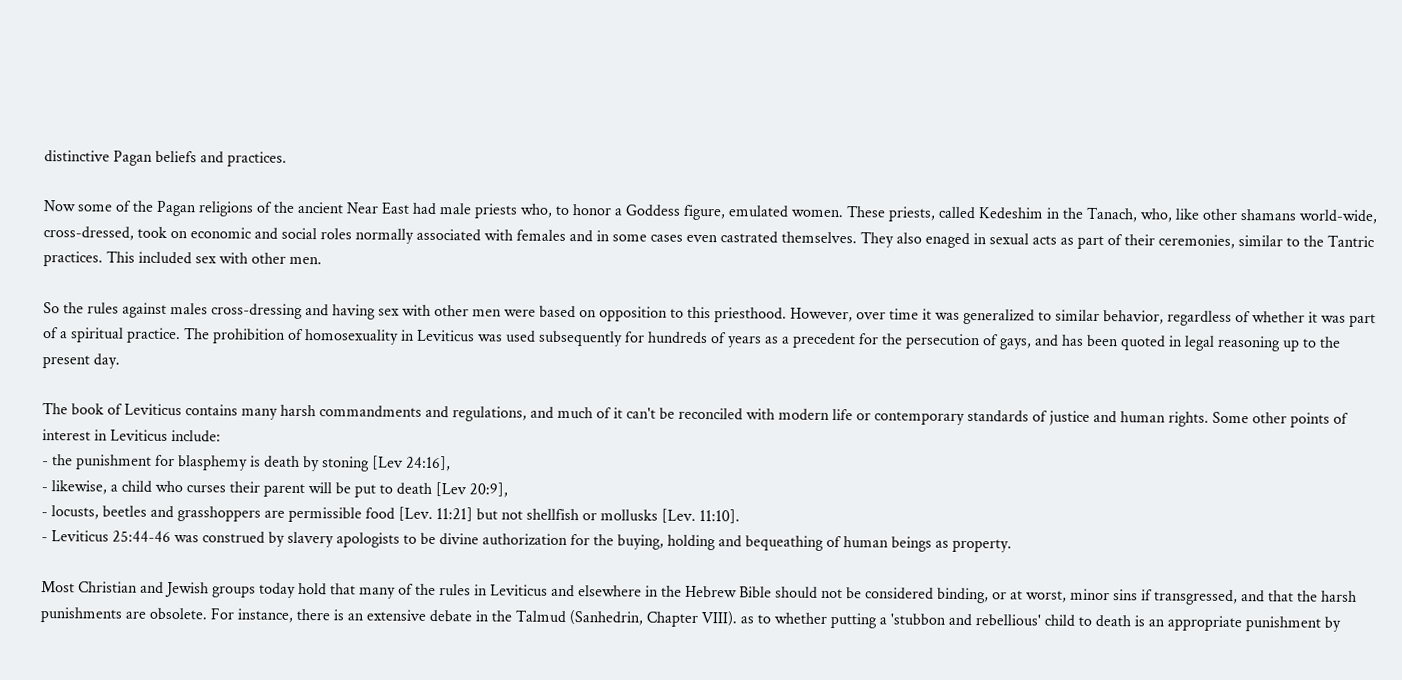distinctive Pagan beliefs and practices.

Now some of the Pagan religions of the ancient Near East had male priests who, to honor a Goddess figure, emulated women. These priests, called Kedeshim in the Tanach, who, like other shamans world-wide, cross-dressed, took on economic and social roles normally associated with females and in some cases even castrated themselves. They also enaged in sexual acts as part of their ceremonies, similar to the Tantric practices. This included sex with other men.

So the rules against males cross-dressing and having sex with other men were based on opposition to this priesthood. However, over time it was generalized to similar behavior, regardless of whether it was part of a spiritual practice. The prohibition of homosexuality in Leviticus was used subsequently for hundreds of years as a precedent for the persecution of gays, and has been quoted in legal reasoning up to the present day.

The book of Leviticus contains many harsh commandments and regulations, and much of it can't be reconciled with modern life or contemporary standards of justice and human rights. Some other points of interest in Leviticus include:
- the punishment for blasphemy is death by stoning [Lev 24:16],
- likewise, a child who curses their parent will be put to death [Lev 20:9],
- locusts, beetles and grasshoppers are permissible food [Lev. 11:21] but not shellfish or mollusks [Lev. 11:10].
- Leviticus 25:44-46 was construed by slavery apologists to be divine authorization for the buying, holding and bequeathing of human beings as property.

Most Christian and Jewish groups today hold that many of the rules in Leviticus and elsewhere in the Hebrew Bible should not be considered binding, or at worst, minor sins if transgressed, and that the harsh punishments are obsolete. For instance, there is an extensive debate in the Talmud (Sanhedrin, Chapter VIII). as to whether putting a 'stubbon and rebellious' child to death is an appropriate punishment by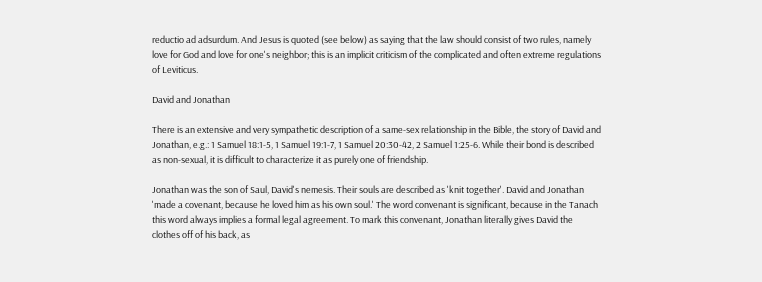reductio ad adsurdum. And Jesus is quoted (see below) as saying that the law should consist of two rules, namely love for God and love for one's neighbor; this is an implicit criticism of the complicated and often extreme regulations of Leviticus.

David and Jonathan

There is an extensive and very sympathetic description of a same-sex relationship in the Bible, the story of David and Jonathan, e.g.: 1 Samuel 18:1-5, 1 Samuel 19:1-7, 1 Samuel 20:30-42, 2 Samuel 1:25-6. While their bond is described as non-sexual, it is difficult to characterize it as purely one of friendship.

Jonathan was the son of Saul, David's nemesis. Their souls are described as 'knit together'. David and Jonathan 'made a covenant, because he loved him as his own soul.' The word convenant is significant, because in the Tanach this word always implies a formal legal agreement. To mark this convenant, Jonathan literally gives David the clothes off of his back, as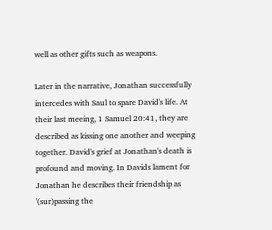well as other gifts such as weapons.

Later in the narrative, Jonathan successfully intercedes with Saul to spare David's life. At their last meeing, 1 Samuel 20:41, they are described as kissing one another and weeping together. David's grief at Jonathan's death is profound and moving. In Davids lament for Jonathan he describes their friendship as '(sur)passing the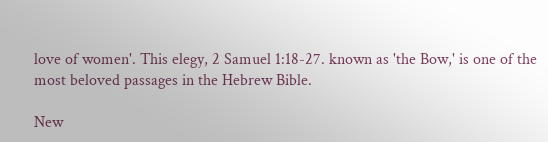love of women'. This elegy, 2 Samuel 1:18-27. known as 'the Bow,' is one of the most beloved passages in the Hebrew Bible.

New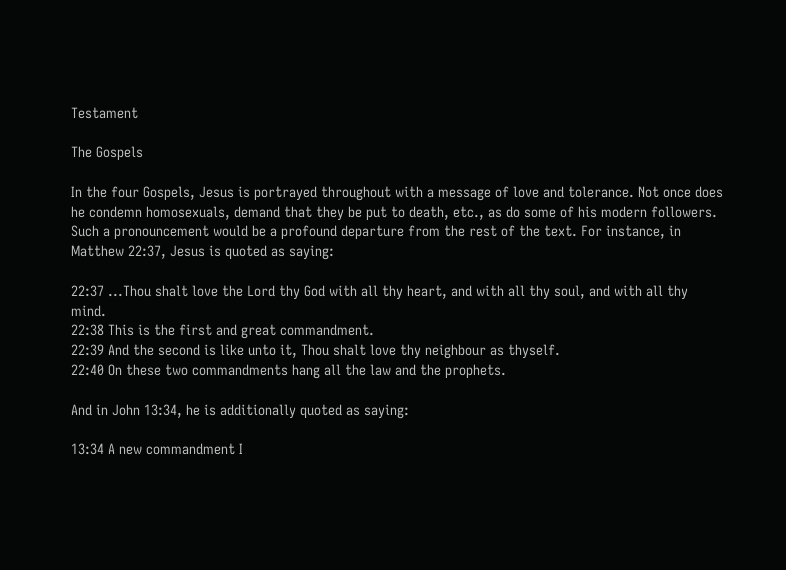Testament

The Gospels

In the four Gospels, Jesus is portrayed throughout with a message of love and tolerance. Not once does he condemn homosexuals, demand that they be put to death, etc., as do some of his modern followers. Such a pronouncement would be a profound departure from the rest of the text. For instance, in Matthew 22:37, Jesus is quoted as saying:

22:37 ...Thou shalt love the Lord thy God with all thy heart, and with all thy soul, and with all thy mind.
22:38 This is the first and great commandment.
22:39 And the second is like unto it, Thou shalt love thy neighbour as thyself.
22:40 On these two commandments hang all the law and the prophets.

And in John 13:34, he is additionally quoted as saying:

13:34 A new commandment I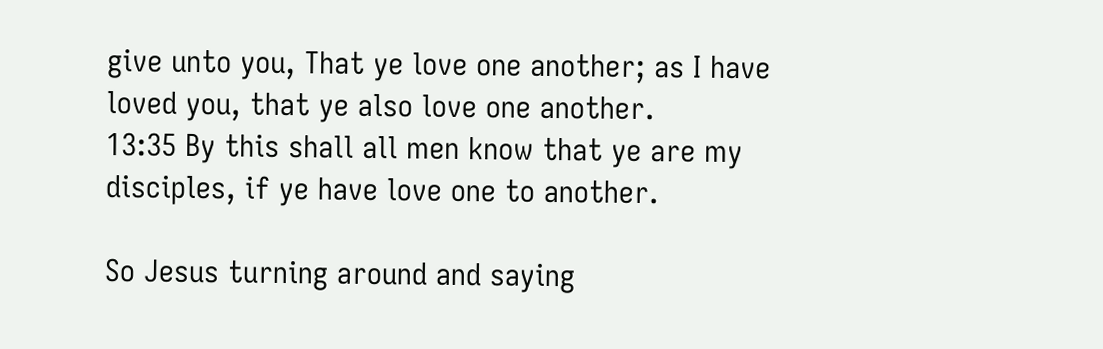give unto you, That ye love one another; as I have loved you, that ye also love one another.
13:35 By this shall all men know that ye are my disciples, if ye have love one to another.

So Jesus turning around and saying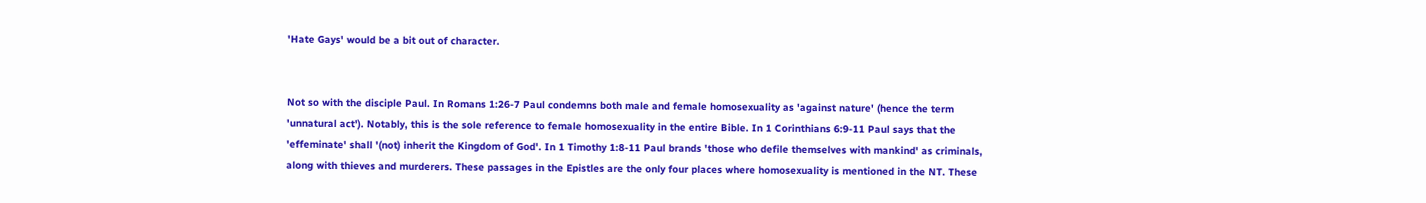'Hate Gays' would be a bit out of character.


Not so with the disciple Paul. In Romans 1:26-7 Paul condemns both male and female homosexuality as 'against nature' (hence the term 'unnatural act'). Notably, this is the sole reference to female homosexuality in the entire Bible. In 1 Corinthians 6:9-11 Paul says that the 'effeminate' shall '(not) inherit the Kingdom of God'. In 1 Timothy 1:8-11 Paul brands 'those who defile themselves with mankind' as criminals, along with thieves and murderers. These passages in the Epistles are the only four places where homosexuality is mentioned in the NT. These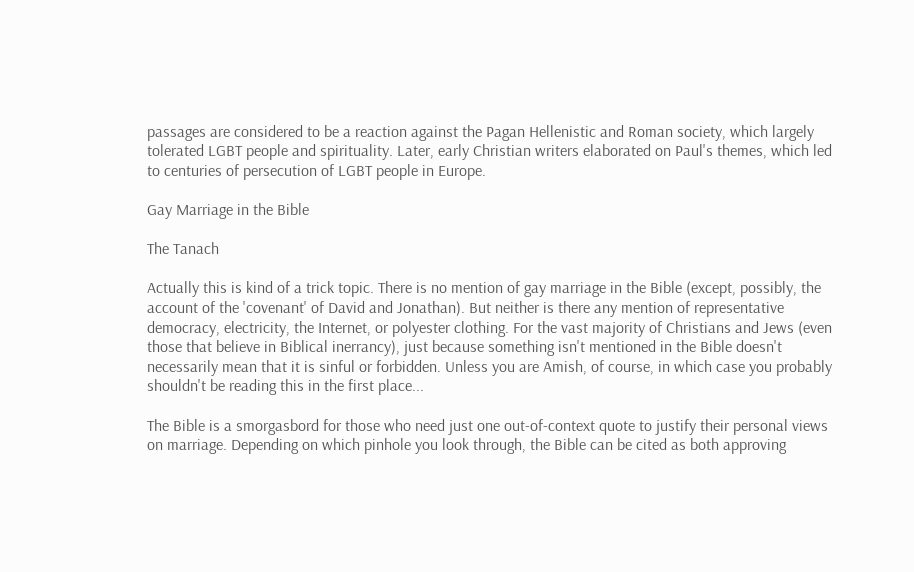passages are considered to be a reaction against the Pagan Hellenistic and Roman society, which largely tolerated LGBT people and spirituality. Later, early Christian writers elaborated on Paul's themes, which led to centuries of persecution of LGBT people in Europe.

Gay Marriage in the Bible

The Tanach

Actually this is kind of a trick topic. There is no mention of gay marriage in the Bible (except, possibly, the account of the 'covenant' of David and Jonathan). But neither is there any mention of representative democracy, electricity, the Internet, or polyester clothing. For the vast majority of Christians and Jews (even those that believe in Biblical inerrancy), just because something isn't mentioned in the Bible doesn't necessarily mean that it is sinful or forbidden. Unless you are Amish, of course, in which case you probably shouldn't be reading this in the first place...

The Bible is a smorgasbord for those who need just one out-of-context quote to justify their personal views on marriage. Depending on which pinhole you look through, the Bible can be cited as both approving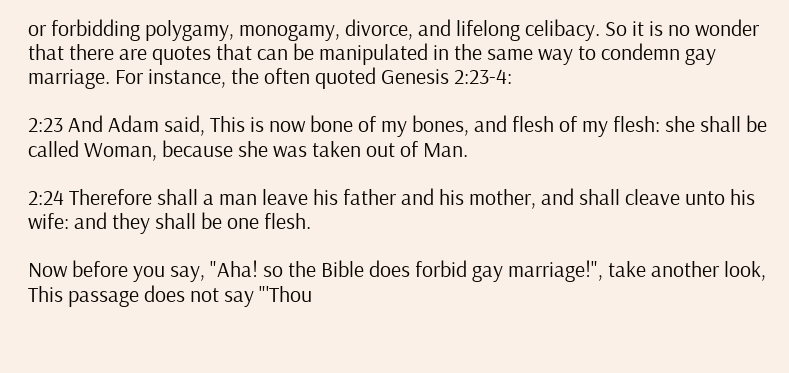or forbidding polygamy, monogamy, divorce, and lifelong celibacy. So it is no wonder that there are quotes that can be manipulated in the same way to condemn gay marriage. For instance, the often quoted Genesis 2:23-4:

2:23 And Adam said, This is now bone of my bones, and flesh of my flesh: she shall be called Woman, because she was taken out of Man.

2:24 Therefore shall a man leave his father and his mother, and shall cleave unto his wife: and they shall be one flesh.

Now before you say, "Aha! so the Bible does forbid gay marriage!", take another look, This passage does not say "'Thou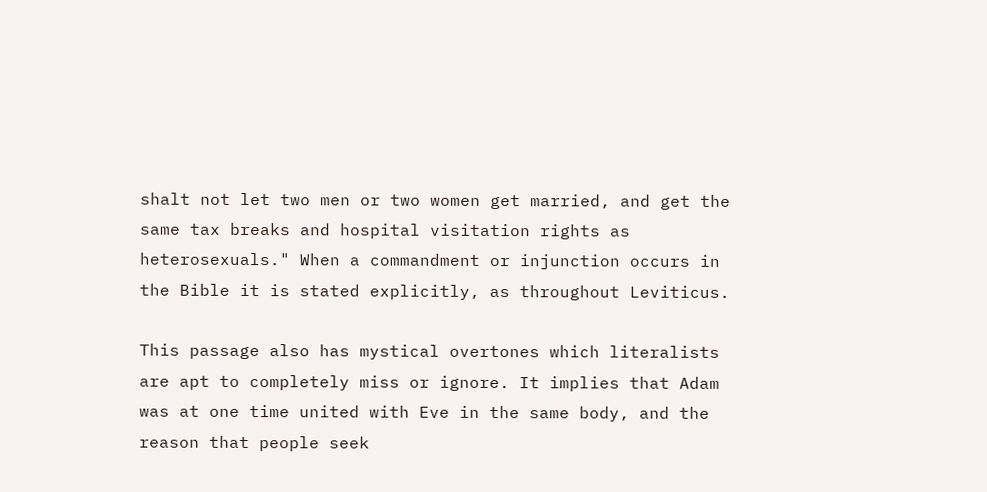shalt not let two men or two women get married, and get the same tax breaks and hospital visitation rights as heterosexuals." When a commandment or injunction occurs in the Bible it is stated explicitly, as throughout Leviticus.

This passage also has mystical overtones which literalists are apt to completely miss or ignore. It implies that Adam was at one time united with Eve in the same body, and the reason that people seek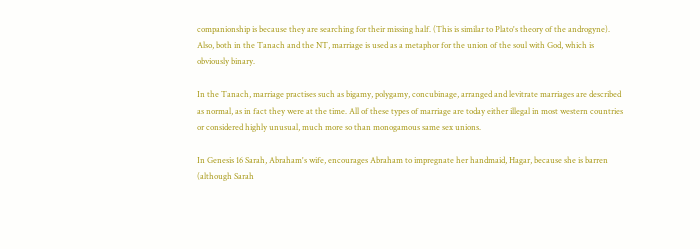companionship is because they are searching for their missing half. (This is similar to Plato's theory of the androgyne). Also, both in the Tanach and the NT, marriage is used as a metaphor for the union of the soul with God, which is obviously binary.

In the Tanach, marriage practises such as bigamy, polygamy, concubinage, arranged and levitrate marriages are described as normal, as in fact they were at the time. All of these types of marriage are today either illegal in most western countries or considered highly unusual, much more so than monogamous same sex unions.

In Genesis 16 Sarah, Abraham's wife, encourages Abraham to impregnate her handmaid, Hagar, because she is barren (although Sarah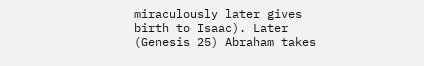miraculously later gives birth to Isaac). Later (Genesis 25) Abraham takes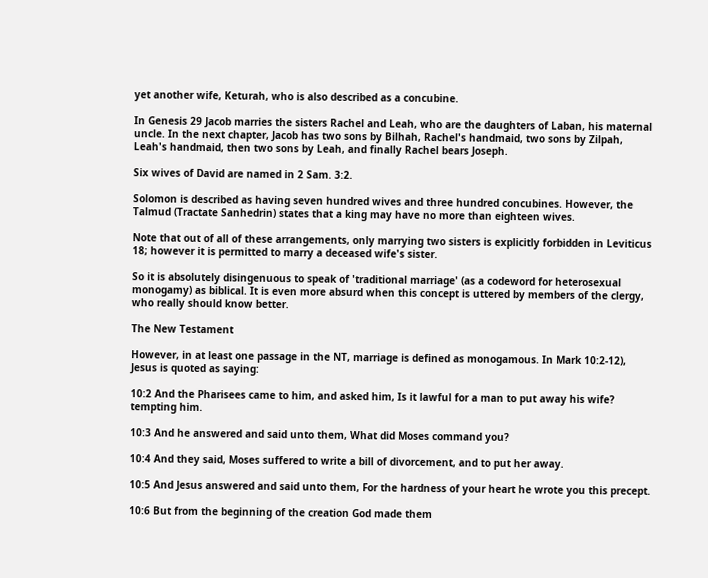yet another wife, Keturah, who is also described as a concubine.

In Genesis 29 Jacob marries the sisters Rachel and Leah, who are the daughters of Laban, his maternal uncle. In the next chapter, Jacob has two sons by Bilhah, Rachel's handmaid, two sons by Zilpah, Leah's handmaid, then two sons by Leah, and finally Rachel bears Joseph.

Six wives of David are named in 2 Sam. 3:2.

Solomon is described as having seven hundred wives and three hundred concubines. However, the Talmud (Tractate Sanhedrin) states that a king may have no more than eighteen wives.

Note that out of all of these arrangements, only marrying two sisters is explicitly forbidden in Leviticus 18; however it is permitted to marry a deceased wife's sister.

So it is absolutely disingenuous to speak of 'traditional marriage' (as a codeword for heterosexual monogamy) as biblical. It is even more absurd when this concept is uttered by members of the clergy, who really should know better.

The New Testament

However, in at least one passage in the NT, marriage is defined as monogamous. In Mark 10:2-12), Jesus is quoted as saying:

10:2 And the Pharisees came to him, and asked him, Is it lawful for a man to put away his wife? tempting him.

10:3 And he answered and said unto them, What did Moses command you?

10:4 And they said, Moses suffered to write a bill of divorcement, and to put her away.

10:5 And Jesus answered and said unto them, For the hardness of your heart he wrote you this precept.

10:6 But from the beginning of the creation God made them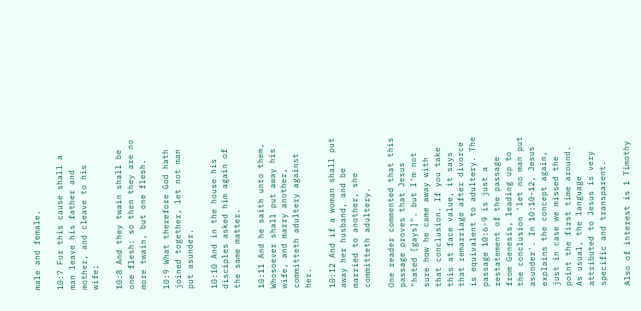male and female.

10:7 For this cause shall a man leave his father and mother, and cleave to his wife;

10:8 And they twain shall be one flesh: so then they are no more twain, but one flesh.

10:9 What therefore God hath joined together, let not man put asunder.

10:10 And in the house his disciples asked him again of the same matter.

10:11 And he saith unto them, Whosoever shall put away his wife, and marry another, committeth adultery against her.

10:12 And if a woman shall put away her husband, and be married to another, she committeth adultery.

One reader commented that this passage proves that Jesus "hated [gays]". but I'm not sure how he came away with that conclusion. If you take this at face value, it says that remarriage after divorce is equivalent to adultery. The passage 10:6-9 is just a restatement of the passage from Genesis, leading up to the conclusion 'let no man put asunder'. In 10:10-12, Jesus explains the concept again, just in case we missed the point the first time around. As usual, the language attributed to Jesus is very specific and transparent.

Also of interest is 1 Timothy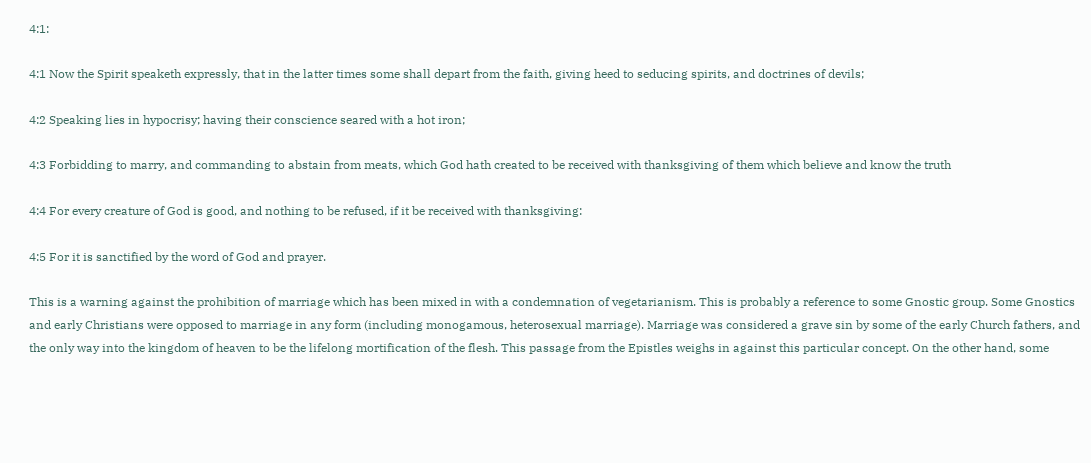4:1:

4:1 Now the Spirit speaketh expressly, that in the latter times some shall depart from the faith, giving heed to seducing spirits, and doctrines of devils;

4:2 Speaking lies in hypocrisy; having their conscience seared with a hot iron;

4:3 Forbidding to marry, and commanding to abstain from meats, which God hath created to be received with thanksgiving of them which believe and know the truth

4:4 For every creature of God is good, and nothing to be refused, if it be received with thanksgiving:

4:5 For it is sanctified by the word of God and prayer.

This is a warning against the prohibition of marriage which has been mixed in with a condemnation of vegetarianism. This is probably a reference to some Gnostic group. Some Gnostics and early Christians were opposed to marriage in any form (including monogamous, heterosexual marriage). Marriage was considered a grave sin by some of the early Church fathers, and the only way into the kingdom of heaven to be the lifelong mortification of the flesh. This passage from the Epistles weighs in against this particular concept. On the other hand, some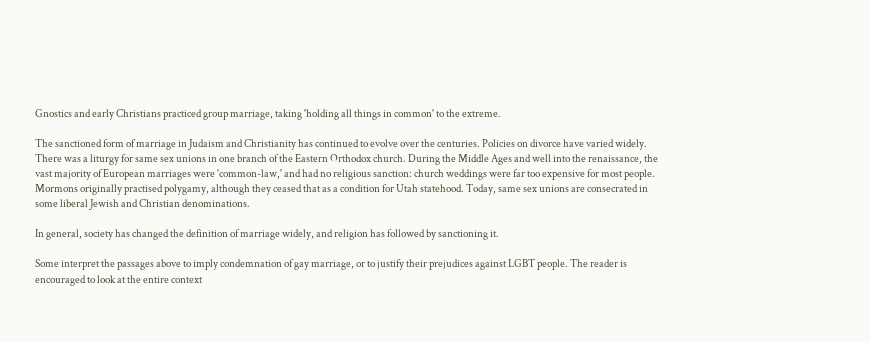Gnostics and early Christians practiced group marriage, taking 'holding all things in common' to the extreme.

The sanctioned form of marriage in Judaism and Christianity has continued to evolve over the centuries. Policies on divorce have varied widely. There was a liturgy for same sex unions in one branch of the Eastern Orthodox church. During the Middle Ages and well into the renaissance, the vast majority of European marriages were 'common-law,' and had no religious sanction: church weddings were far too expensive for most people. Mormons originally practised polygamy, although they ceased that as a condition for Utah statehood. Today, same sex unions are consecrated in some liberal Jewish and Christian denominations.

In general, society has changed the definition of marriage widely, and religion has followed by sanctioning it.

Some interpret the passages above to imply condemnation of gay marriage, or to justify their prejudices against LGBT people. The reader is encouraged to look at the entire context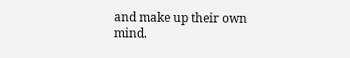and make up their own mind.